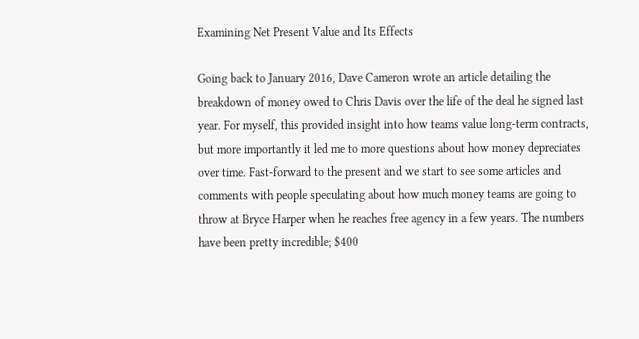Examining Net Present Value and Its Effects

Going back to January 2016, Dave Cameron wrote an article detailing the breakdown of money owed to Chris Davis over the life of the deal he signed last year. For myself, this provided insight into how teams value long-term contracts, but more importantly it led me to more questions about how money depreciates over time. Fast-forward to the present and we start to see some articles and comments with people speculating about how much money teams are going to throw at Bryce Harper when he reaches free agency in a few years. The numbers have been pretty incredible; $400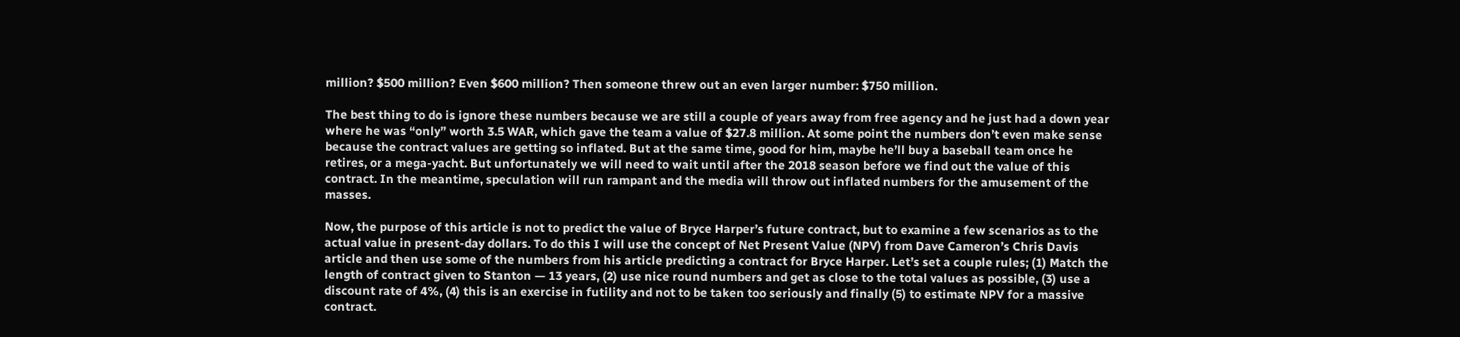million? $500 million? Even $600 million? Then someone threw out an even larger number: $750 million.

The best thing to do is ignore these numbers because we are still a couple of years away from free agency and he just had a down year where he was “only” worth 3.5 WAR, which gave the team a value of $27.8 million. At some point the numbers don’t even make sense because the contract values are getting so inflated. But at the same time, good for him, maybe he’ll buy a baseball team once he retires, or a mega-yacht. But unfortunately we will need to wait until after the 2018 season before we find out the value of this contract. In the meantime, speculation will run rampant and the media will throw out inflated numbers for the amusement of the masses.

Now, the purpose of this article is not to predict the value of Bryce Harper’s future contract, but to examine a few scenarios as to the actual value in present-day dollars. To do this I will use the concept of Net Present Value (NPV) from Dave Cameron’s Chris Davis article and then use some of the numbers from his article predicting a contract for Bryce Harper. Let’s set a couple rules; (1) Match the length of contract given to Stanton — 13 years, (2) use nice round numbers and get as close to the total values as possible, (3) use a discount rate of 4%, (4) this is an exercise in futility and not to be taken too seriously and finally (5) to estimate NPV for a massive contract.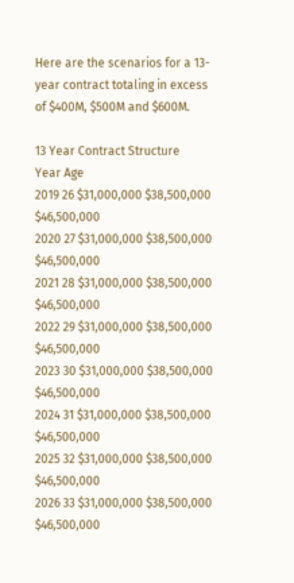Here are the scenarios for a 13-year contract totaling in excess of $400M, $500M and $600M.

13 Year Contract Structure
Year Age
2019 26 $31,000,000 $38,500,000 $46,500,000
2020 27 $31,000,000 $38,500,000 $46,500,000
2021 28 $31,000,000 $38,500,000 $46,500,000
2022 29 $31,000,000 $38,500,000 $46,500,000
2023 30 $31,000,000 $38,500,000 $46,500,000
2024 31 $31,000,000 $38,500,000 $46,500,000
2025 32 $31,000,000 $38,500,000 $46,500,000
2026 33 $31,000,000 $38,500,000 $46,500,000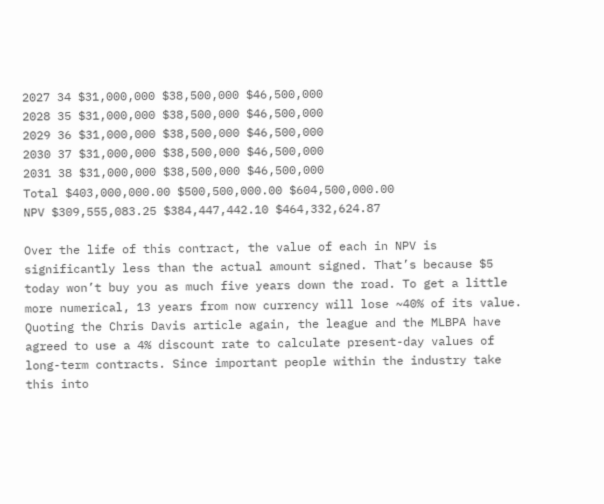2027 34 $31,000,000 $38,500,000 $46,500,000
2028 35 $31,000,000 $38,500,000 $46,500,000
2029 36 $31,000,000 $38,500,000 $46,500,000
2030 37 $31,000,000 $38,500,000 $46,500,000
2031 38 $31,000,000 $38,500,000 $46,500,000
Total $403,000,000.00 $500,500,000.00 $604,500,000.00
NPV $309,555,083.25 $384,447,442.10 $464,332,624.87

Over the life of this contract, the value of each in NPV is significantly less than the actual amount signed. That’s because $5 today won’t buy you as much five years down the road. To get a little more numerical, 13 years from now currency will lose ~40% of its value. Quoting the Chris Davis article again, the league and the MLBPA have agreed to use a 4% discount rate to calculate present-day values of long-term contracts. Since important people within the industry take this into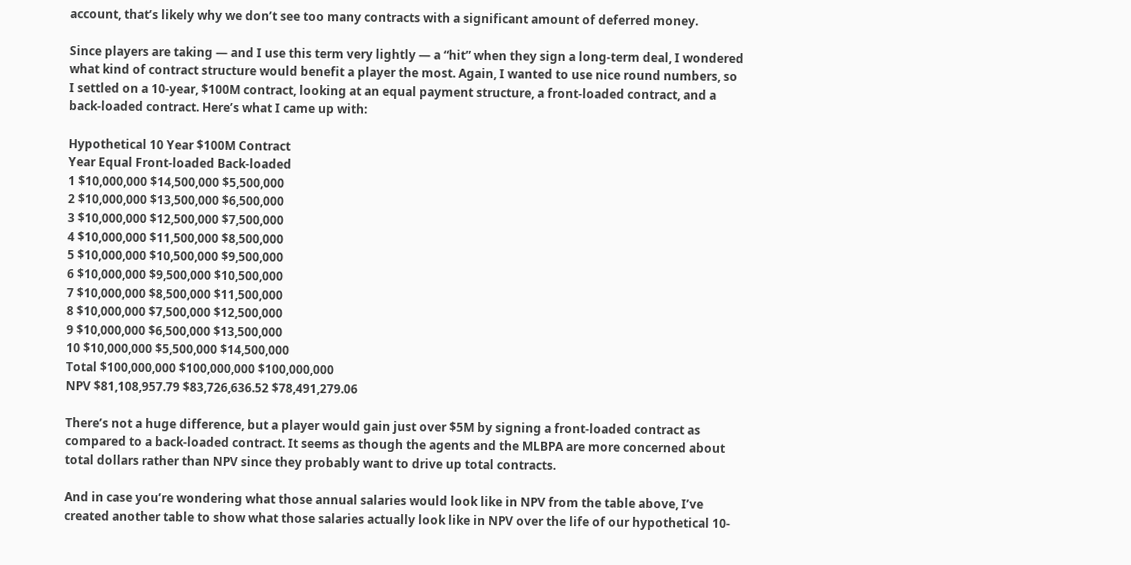account, that’s likely why we don’t see too many contracts with a significant amount of deferred money.

Since players are taking — and I use this term very lightly — a “hit” when they sign a long-term deal, I wondered what kind of contract structure would benefit a player the most. Again, I wanted to use nice round numbers, so I settled on a 10-year, $100M contract, looking at an equal payment structure, a front-loaded contract, and a back-loaded contract. Here’s what I came up with:

Hypothetical 10 Year $100M Contract
Year Equal Front-loaded Back-loaded
1 $10,000,000 $14,500,000 $5,500,000
2 $10,000,000 $13,500,000 $6,500,000
3 $10,000,000 $12,500,000 $7,500,000
4 $10,000,000 $11,500,000 $8,500,000
5 $10,000,000 $10,500,000 $9,500,000
6 $10,000,000 $9,500,000 $10,500,000
7 $10,000,000 $8,500,000 $11,500,000
8 $10,000,000 $7,500,000 $12,500,000
9 $10,000,000 $6,500,000 $13,500,000
10 $10,000,000 $5,500,000 $14,500,000
Total $100,000,000 $100,000,000 $100,000,000
NPV $81,108,957.79 $83,726,636.52 $78,491,279.06

There’s not a huge difference, but a player would gain just over $5M by signing a front-loaded contract as compared to a back-loaded contract. It seems as though the agents and the MLBPA are more concerned about total dollars rather than NPV since they probably want to drive up total contracts.

And in case you’re wondering what those annual salaries would look like in NPV from the table above, I’ve created another table to show what those salaries actually look like in NPV over the life of our hypothetical 10-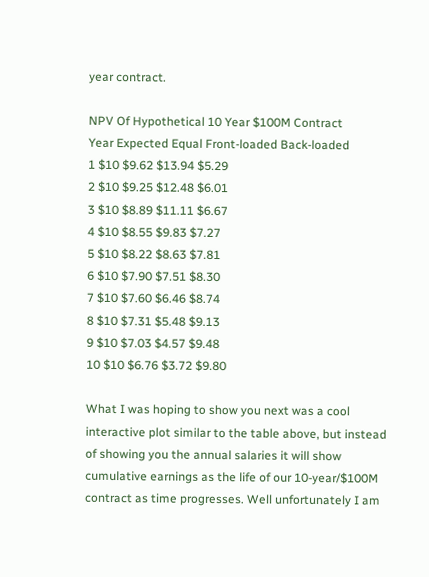year contract.

NPV Of Hypothetical 10 Year $100M Contract
Year Expected Equal Front-loaded Back-loaded
1 $10 $9.62 $13.94 $5.29
2 $10 $9.25 $12.48 $6.01
3 $10 $8.89 $11.11 $6.67
4 $10 $8.55 $9.83 $7.27
5 $10 $8.22 $8.63 $7.81
6 $10 $7.90 $7.51 $8.30
7 $10 $7.60 $6.46 $8.74
8 $10 $7.31 $5.48 $9.13
9 $10 $7.03 $4.57 $9.48
10 $10 $6.76 $3.72 $9.80

What I was hoping to show you next was a cool interactive plot similar to the table above, but instead of showing you the annual salaries it will show cumulative earnings as the life of our 10-year/$100M contract as time progresses. Well unfortunately I am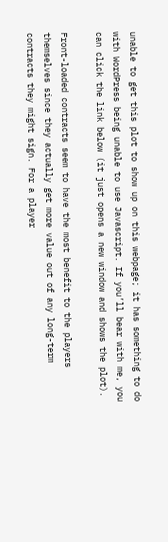unable to get this plot to show up on this webpage; it has something to do with WordPress being unable to use Javascript. If you’ll bear with me, you can click the link below (it just opens a new window and shows the plot).

Front-loaded contracts seem to have the most benefit to the players themselves since they actually get more value out of any long-term contracts they might sign. For a player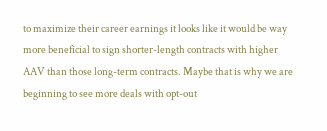to maximize their career earnings it looks like it would be way more beneficial to sign shorter-length contracts with higher AAV than those long-term contracts. Maybe that is why we are beginning to see more deals with opt-out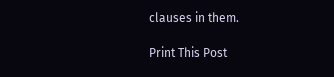clauses in them.

Print This Post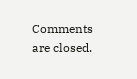Comments are closed.